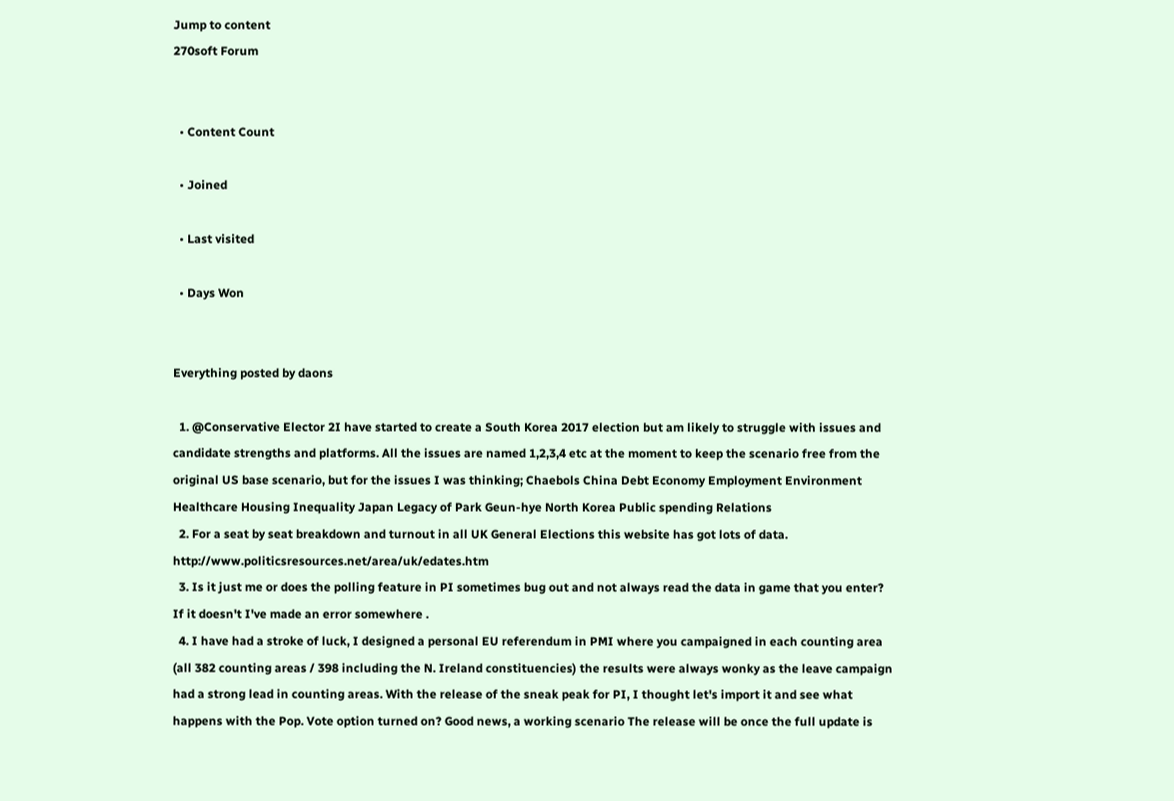Jump to content
270soft Forum


  • Content Count

  • Joined

  • Last visited

  • Days Won


Everything posted by daons

  1. @Conservative Elector 2I have started to create a South Korea 2017 election but am likely to struggle with issues and candidate strengths and platforms. All the issues are named 1,2,3,4 etc at the moment to keep the scenario free from the original US base scenario, but for the issues I was thinking; Chaebols China Debt Economy Employment Environment Healthcare Housing Inequality Japan Legacy of Park Geun-hye North Korea Public spending Relations
  2. For a seat by seat breakdown and turnout in all UK General Elections this website has got lots of data. http://www.politicsresources.net/area/uk/edates.htm
  3. Is it just me or does the polling feature in PI sometimes bug out and not always read the data in game that you enter? If it doesn't I've made an error somewhere .
  4. I have had a stroke of luck, I designed a personal EU referendum in PMI where you campaigned in each counting area (all 382 counting areas / 398 including the N. Ireland constituencies) the results were always wonky as the leave campaign had a strong lead in counting areas. With the release of the sneak peak for PI, I thought let's import it and see what happens with the Pop. Vote option turned on? Good news, a working scenario The release will be once the full update is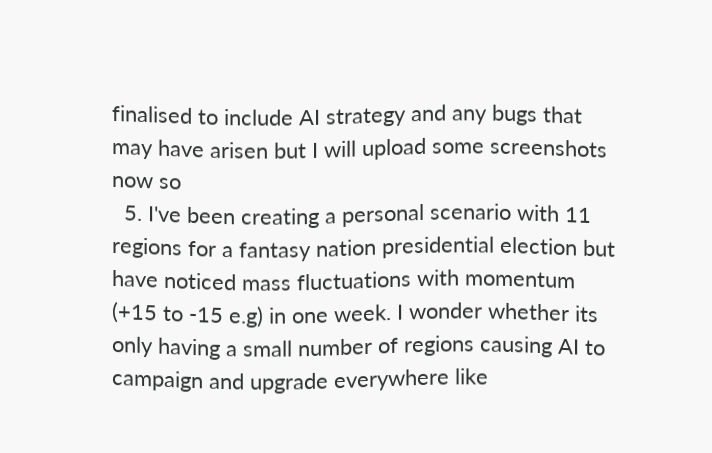finalised to include AI strategy and any bugs that may have arisen but I will upload some screenshots now so
  5. I've been creating a personal scenario with 11 regions for a fantasy nation presidential election but have noticed mass fluctuations with momentum (+15 to -15 e.g) in one week. I wonder whether its only having a small number of regions causing AI to campaign and upgrade everywhere like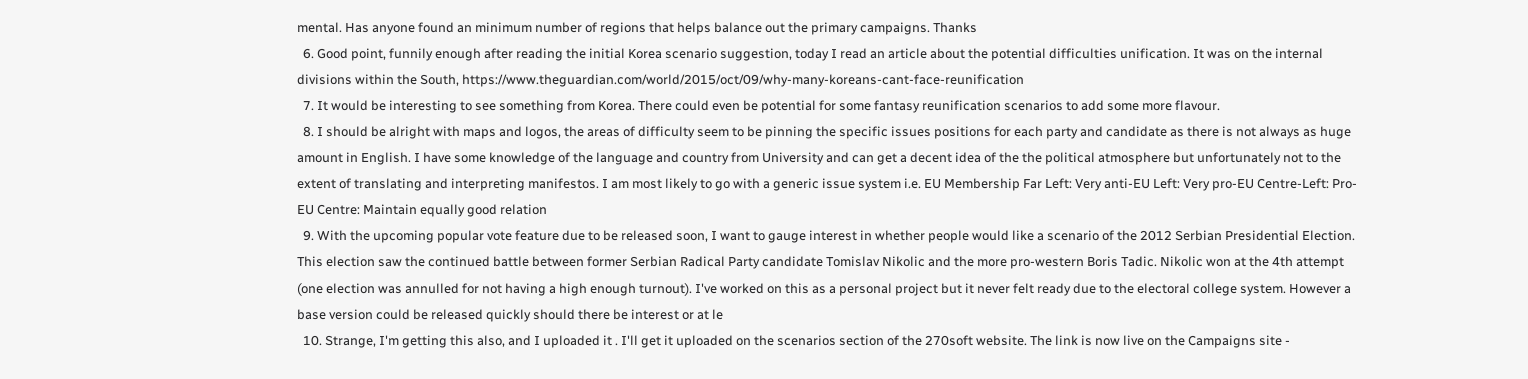mental. Has anyone found an minimum number of regions that helps balance out the primary campaigns. Thanks
  6. Good point, funnily enough after reading the initial Korea scenario suggestion, today I read an article about the potential difficulties unification. It was on the internal divisions within the South, https://www.theguardian.com/world/2015/oct/09/why-many-koreans-cant-face-reunification
  7. It would be interesting to see something from Korea. There could even be potential for some fantasy reunification scenarios to add some more flavour.
  8. I should be alright with maps and logos, the areas of difficulty seem to be pinning the specific issues positions for each party and candidate as there is not always as huge amount in English. I have some knowledge of the language and country from University and can get a decent idea of the the political atmosphere but unfortunately not to the extent of translating and interpreting manifestos. I am most likely to go with a generic issue system i.e. EU Membership Far Left: Very anti-EU Left: Very pro-EU Centre-Left: Pro-EU Centre: Maintain equally good relation
  9. With the upcoming popular vote feature due to be released soon, I want to gauge interest in whether people would like a scenario of the 2012 Serbian Presidential Election. This election saw the continued battle between former Serbian Radical Party candidate Tomislav Nikolic and the more pro-western Boris Tadic. Nikolic won at the 4th attempt (one election was annulled for not having a high enough turnout). I've worked on this as a personal project but it never felt ready due to the electoral college system. However a base version could be released quickly should there be interest or at le
  10. Strange, I'm getting this also, and I uploaded it . I'll get it uploaded on the scenarios section of the 270soft website. The link is now live on the Campaigns site -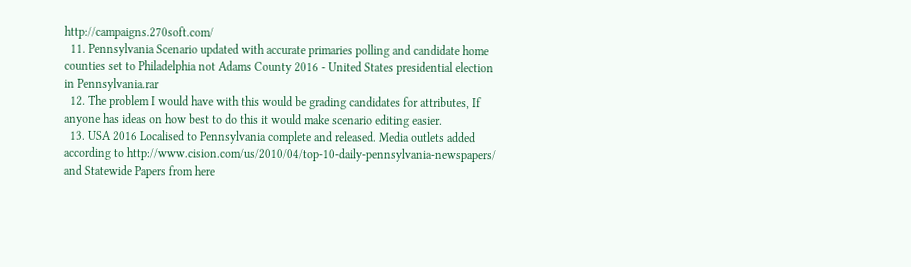http://campaigns.270soft.com/
  11. Pennsylvania Scenario updated with accurate primaries polling and candidate home counties set to Philadelphia not Adams County 2016 - United States presidential election in Pennsylvania.rar
  12. The problem I would have with this would be grading candidates for attributes, If anyone has ideas on how best to do this it would make scenario editing easier.
  13. USA 2016 Localised to Pennsylvania complete and released. Media outlets added according to http://www.cision.com/us/2010/04/top-10-daily-pennsylvania-newspapers/ and Statewide Papers from here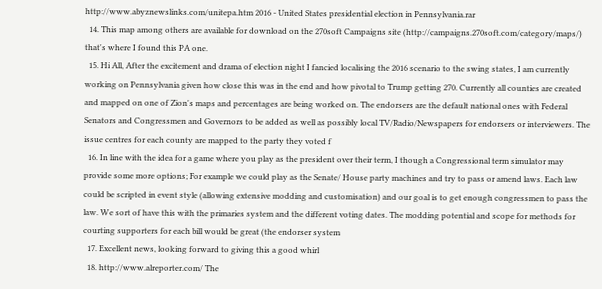http://www.abyznewslinks.com/unitepa.htm 2016 - United States presidential election in Pennsylvania.rar
  14. This map among others are available for download on the 270soft Campaigns site (http://campaigns.270soft.com/category/maps/) that's where I found this PA one.
  15. Hi All, After the excitement and drama of election night I fancied localising the 2016 scenario to the swing states, I am currently working on Pennsylvania given how close this was in the end and how pivotal to Trump getting 270. Currently all counties are created and mapped on one of Zion's maps and percentages are being worked on. The endorsers are the default national ones with Federal Senators and Congressmen and Governors to be added as well as possibly local TV/Radio/Newspapers for endorsers or interviewers. The issue centres for each county are mapped to the party they voted f
  16. In line with the idea for a game where you play as the president over their term, I though a Congressional term simulator may provide some more options; For example we could play as the Senate/ House party machines and try to pass or amend laws. Each law could be scripted in event style (allowing extensive modding and customisation) and our goal is to get enough congressmen to pass the law. We sort of have this with the primaries system and the different voting dates. The modding potential and scope for methods for courting supporters for each bill would be great (the endorser system
  17. Excellent news, looking forward to giving this a good whirl
  18. http://www.alreporter.com/ The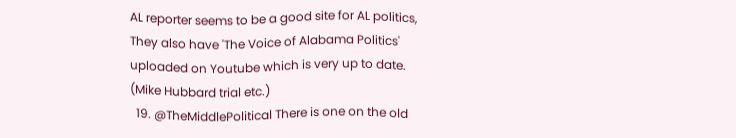AL reporter seems to be a good site for AL politics, They also have 'The Voice of Alabama Politics' uploaded on Youtube which is very up to date. (Mike Hubbard trial etc.)
  19. @TheMiddlePolitical There is one on the old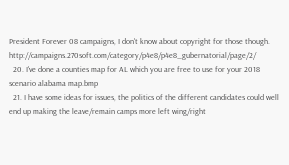President Forever 08 campaigns, I don't know about copyright for those though. http://campaigns.270soft.com/category/p4e8/p4e8_gubernatorial/page/2/
  20. I've done a counties map for AL which you are free to use for your 2018 scenario alabama map.bmp
  21. I have some ideas for issues, the politics of the different candidates could well end up making the leave/remain camps more left wing/right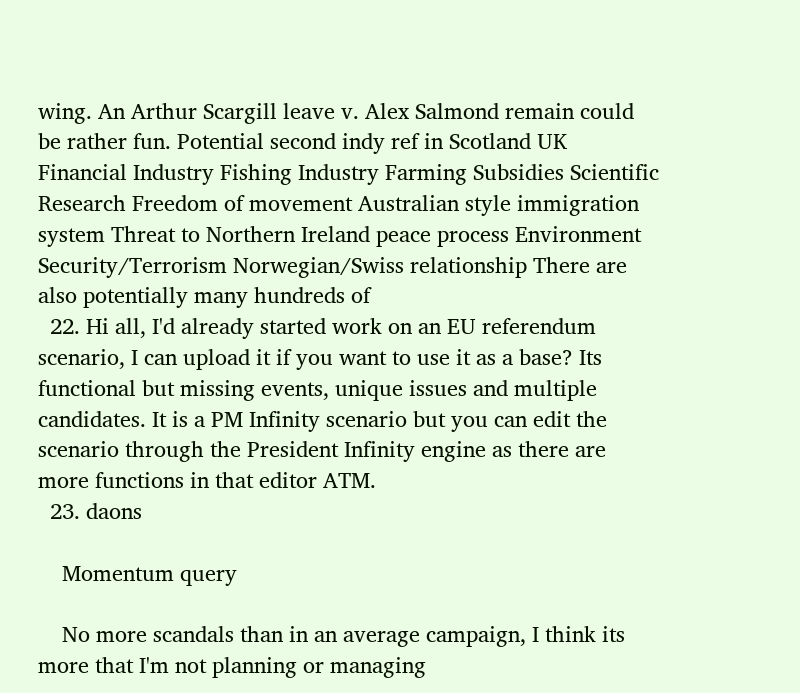wing. An Arthur Scargill leave v. Alex Salmond remain could be rather fun. Potential second indy ref in Scotland UK Financial Industry Fishing Industry Farming Subsidies Scientific Research Freedom of movement Australian style immigration system Threat to Northern Ireland peace process Environment Security/Terrorism Norwegian/Swiss relationship There are also potentially many hundreds of
  22. Hi all, I'd already started work on an EU referendum scenario, I can upload it if you want to use it as a base? Its functional but missing events, unique issues and multiple candidates. It is a PM Infinity scenario but you can edit the scenario through the President Infinity engine as there are more functions in that editor ATM.
  23. daons

    Momentum query

    No more scandals than in an average campaign, I think its more that I'm not planning or managing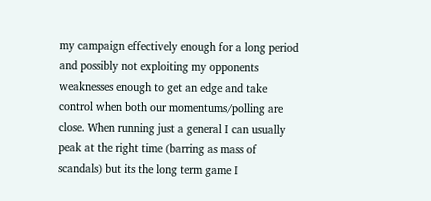my campaign effectively enough for a long period and possibly not exploiting my opponents weaknesses enough to get an edge and take control when both our momentums/polling are close. When running just a general I can usually peak at the right time (barring as mass of scandals) but its the long term game I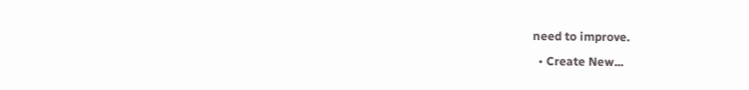need to improve.
  • Create New...